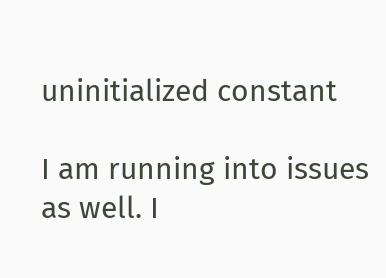uninitialized constant

I am running into issues as well. I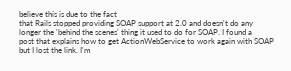believe this is due to the fact
that Rails stopped providing SOAP support at 2.0 and doesn't do any
longer the 'behind the scenes' thing it used to do for SOAP. I found a
post that explains how to get ActionWebService to work again with SOAP
but I lost the link. I'm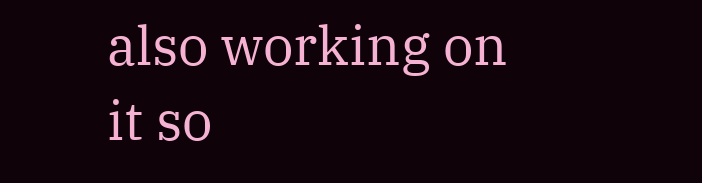also working on it so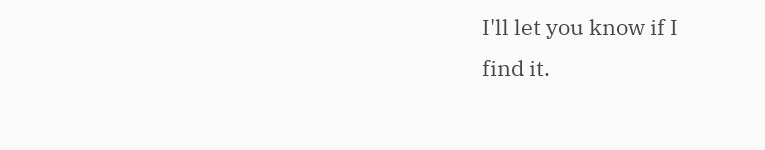I'll let you know if I
find it.